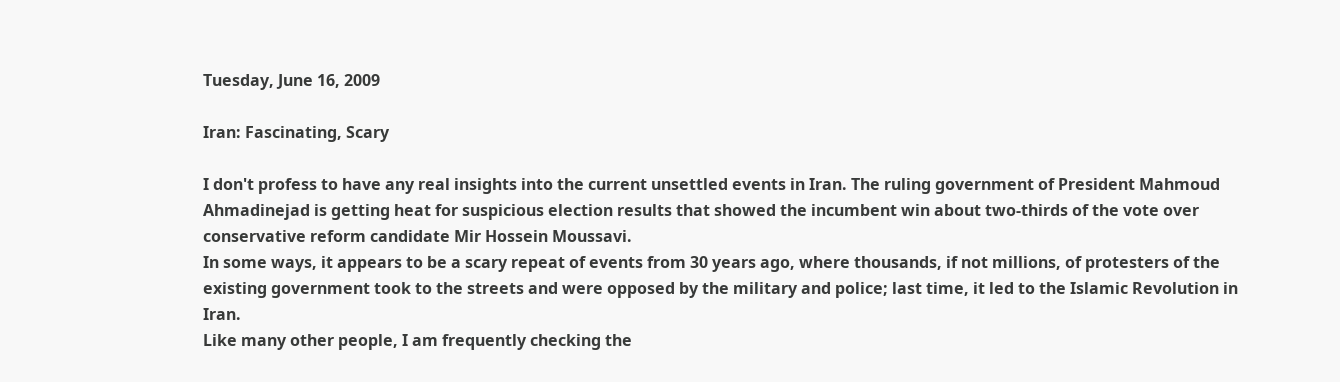Tuesday, June 16, 2009

Iran: Fascinating, Scary

I don't profess to have any real insights into the current unsettled events in Iran. The ruling government of President Mahmoud Ahmadinejad is getting heat for suspicious election results that showed the incumbent win about two-thirds of the vote over conservative reform candidate Mir Hossein Moussavi.
In some ways, it appears to be a scary repeat of events from 30 years ago, where thousands, if not millions, of protesters of the existing government took to the streets and were opposed by the military and police; last time, it led to the Islamic Revolution in Iran.
Like many other people, I am frequently checking the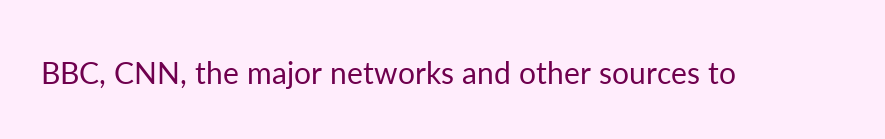BBC, CNN, the major networks and other sources to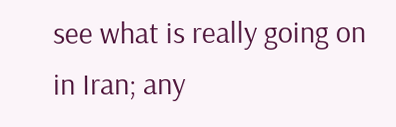see what is really going on in Iran; any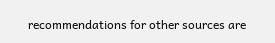recommendations for other sources are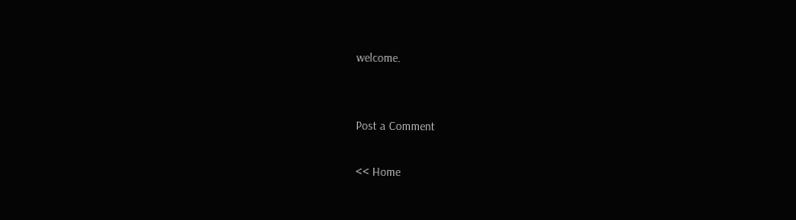welcome.


Post a Comment

<< Home